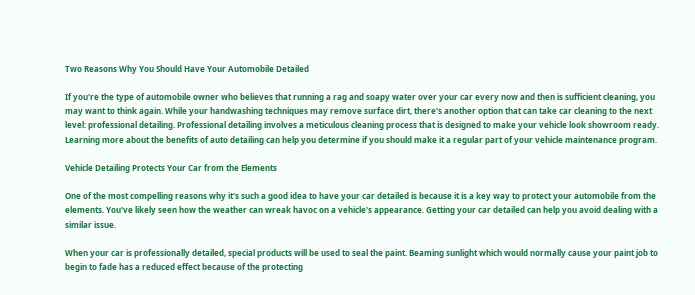Two Reasons Why You Should Have Your Automobile Detailed

If you're the type of automobile owner who believes that running a rag and soapy water over your car every now and then is sufficient cleaning, you may want to think again. While your handwashing techniques may remove surface dirt, there's another option that can take car cleaning to the next level: professional detailing. Professional detailing involves a meticulous cleaning process that is designed to make your vehicle look showroom ready. Learning more about the benefits of auto detailing can help you determine if you should make it a regular part of your vehicle maintenance program.

Vehicle Detailing Protects Your Car from the Elements

One of the most compelling reasons why it's such a good idea to have your car detailed is because it is a key way to protect your automobile from the elements. You've likely seen how the weather can wreak havoc on a vehicle's appearance. Getting your car detailed can help you avoid dealing with a similar issue.

When your car is professionally detailed, special products will be used to seal the paint. Beaming sunlight which would normally cause your paint job to begin to fade has a reduced effect because of the protecting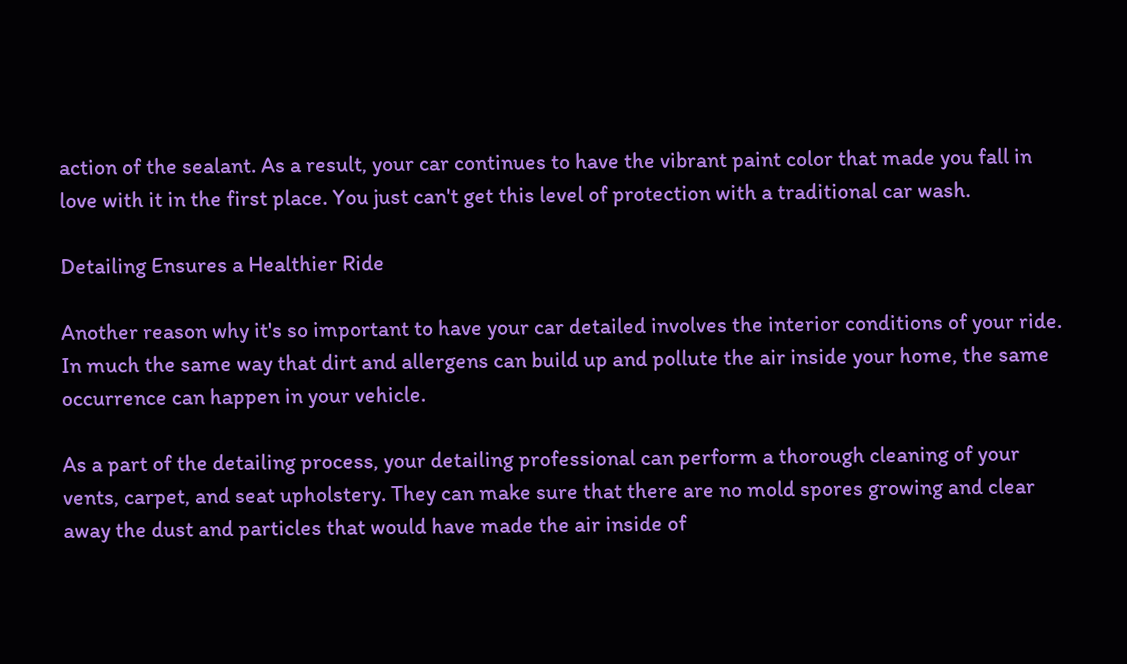action of the sealant. As a result, your car continues to have the vibrant paint color that made you fall in love with it in the first place. You just can't get this level of protection with a traditional car wash.

Detailing Ensures a Healthier Ride

Another reason why it's so important to have your car detailed involves the interior conditions of your ride. In much the same way that dirt and allergens can build up and pollute the air inside your home, the same occurrence can happen in your vehicle.

As a part of the detailing process, your detailing professional can perform a thorough cleaning of your vents, carpet, and seat upholstery. They can make sure that there are no mold spores growing and clear away the dust and particles that would have made the air inside of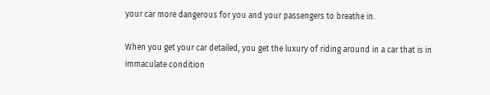your car more dangerous for you and your passengers to breathe in.

When you get your car detailed, you get the luxury of riding around in a car that is in immaculate condition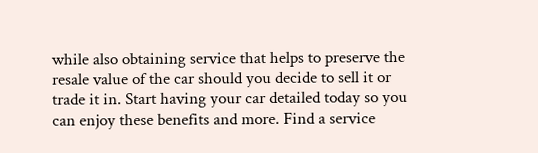while also obtaining service that helps to preserve the resale value of the car should you decide to sell it or trade it in. Start having your car detailed today so you can enjoy these benefits and more. Find a service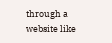through a website like